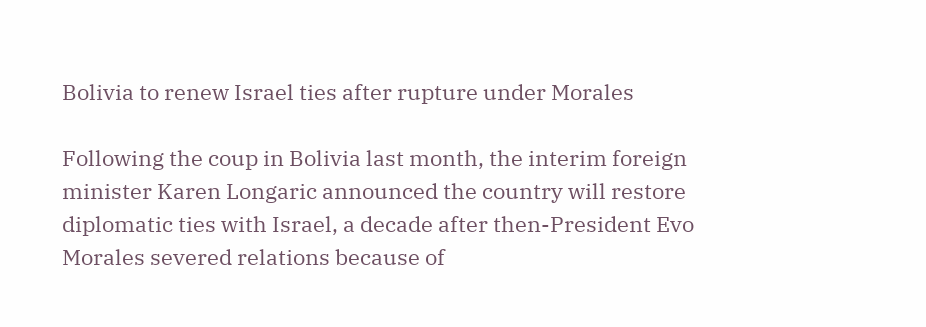Bolivia to renew Israel ties after rupture under Morales

Following the coup in Bolivia last month, the interim foreign minister Karen Longaric announced the country will restore diplomatic ties with Israel, a decade after then-President Evo Morales severed relations because of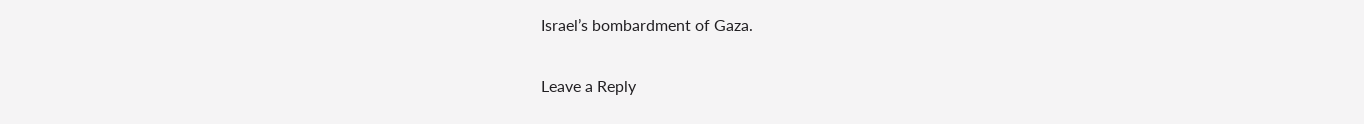Israel’s bombardment of Gaza.

Leave a Reply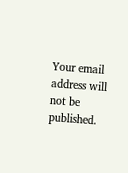Your email address will not be published.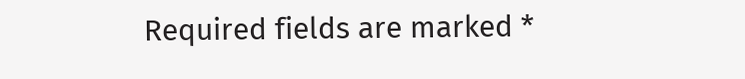Required fields are marked *